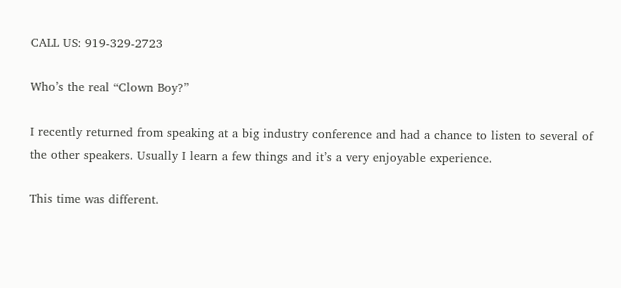CALL US: 919-329-2723

Who’s the real “Clown Boy?”

I recently returned from speaking at a big industry conference and had a chance to listen to several of the other speakers. Usually I learn a few things and it’s a very enjoyable experience.

This time was different.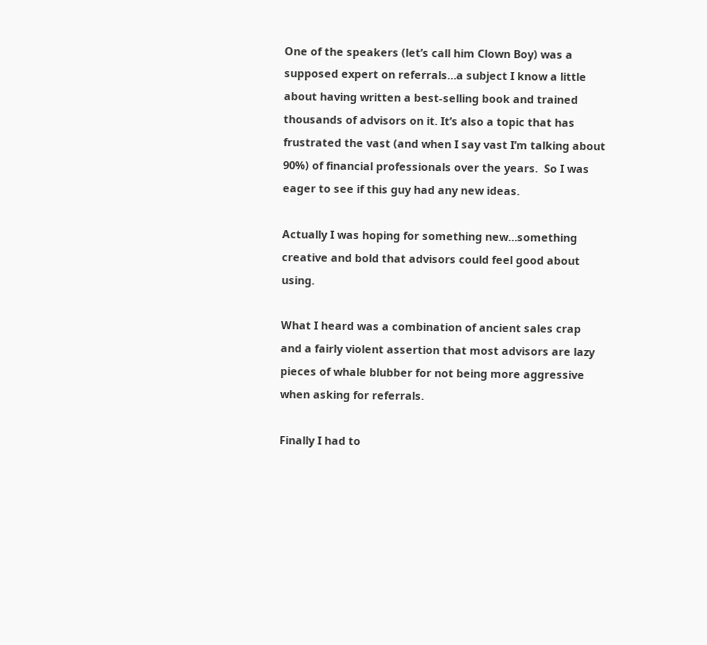One of the speakers (let’s call him Clown Boy) was a supposed expert on referrals…a subject I know a little about having written a best-selling book and trained thousands of advisors on it. It’s also a topic that has frustrated the vast (and when I say vast I’m talking about 90%) of financial professionals over the years.  So I was eager to see if this guy had any new ideas.

Actually I was hoping for something new…something creative and bold that advisors could feel good about using.

What I heard was a combination of ancient sales crap and a fairly violent assertion that most advisors are lazy pieces of whale blubber for not being more aggressive when asking for referrals.

Finally I had to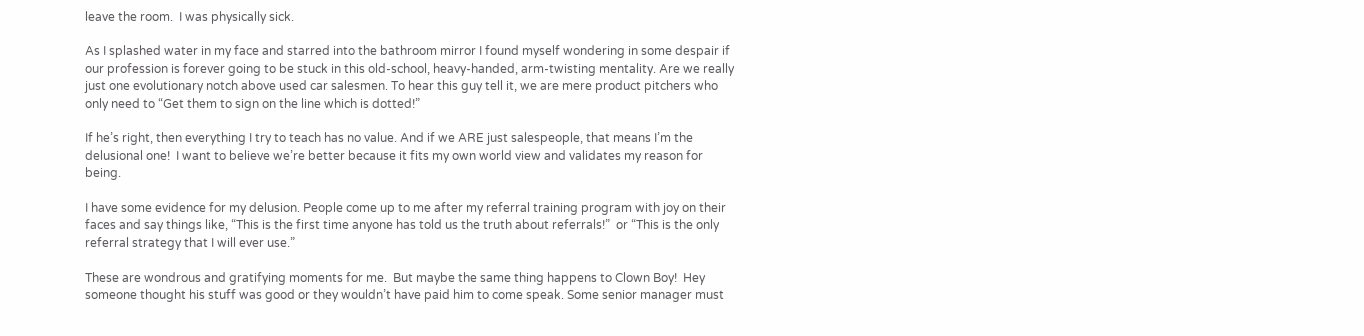leave the room.  I was physically sick.

As I splashed water in my face and starred into the bathroom mirror I found myself wondering in some despair if our profession is forever going to be stuck in this old-school, heavy-handed, arm-twisting mentality. Are we really just one evolutionary notch above used car salesmen. To hear this guy tell it, we are mere product pitchers who only need to “Get them to sign on the line which is dotted!”

If he’s right, then everything I try to teach has no value. And if we ARE just salespeople, that means I’m the delusional one!  I want to believe we’re better because it fits my own world view and validates my reason for being.

I have some evidence for my delusion. People come up to me after my referral training program with joy on their faces and say things like, “This is the first time anyone has told us the truth about referrals!”  or “This is the only referral strategy that I will ever use.”

These are wondrous and gratifying moments for me.  But maybe the same thing happens to Clown Boy!  Hey someone thought his stuff was good or they wouldn’t have paid him to come speak. Some senior manager must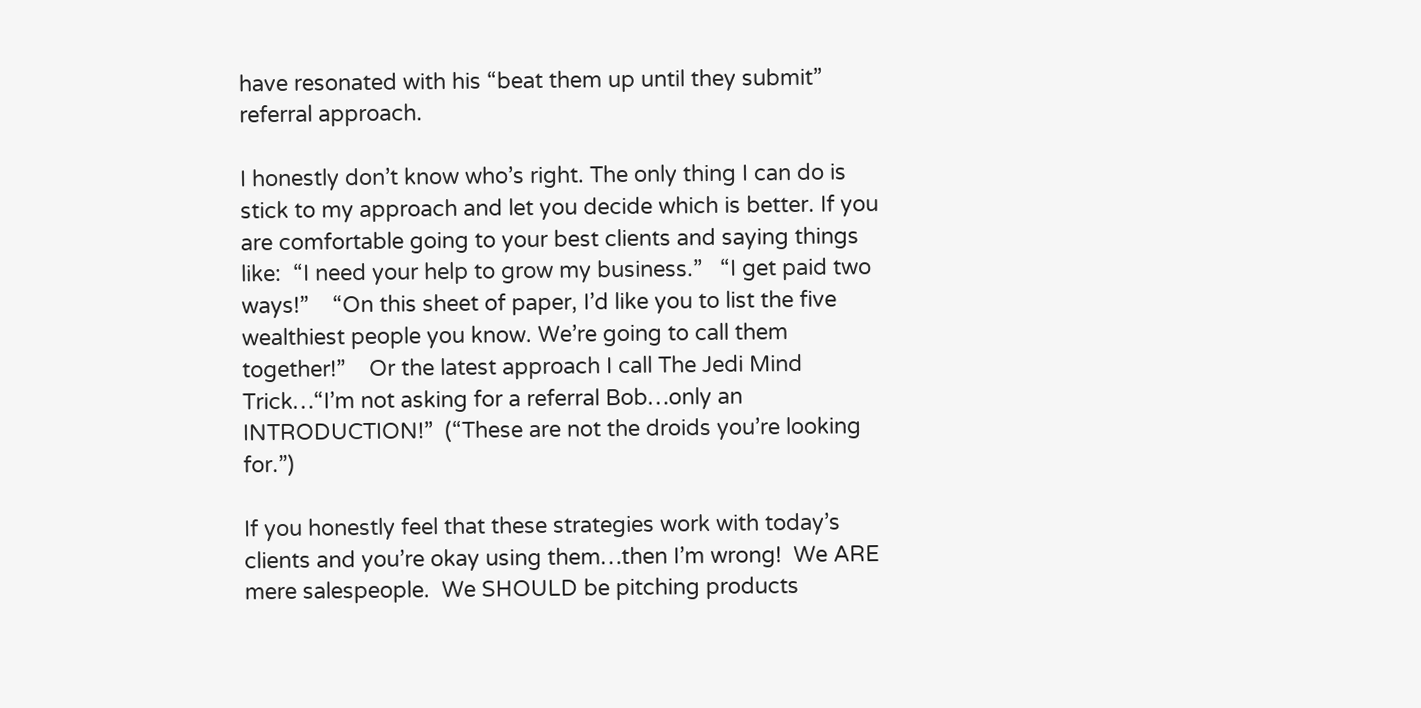have resonated with his “beat them up until they submit” referral approach.

I honestly don’t know who’s right. The only thing I can do is stick to my approach and let you decide which is better. If you are comfortable going to your best clients and saying things like:  “I need your help to grow my business.”   “I get paid two ways!”    “On this sheet of paper, I’d like you to list the five wealthiest people you know. We’re going to call them together!”    Or the latest approach I call The Jedi Mind Trick…“I’m not asking for a referral Bob…only an INTRODUCTION!”  (“These are not the droids you’re looking for.”)

If you honestly feel that these strategies work with today’s clients and you’re okay using them…then I’m wrong!  We ARE mere salespeople.  We SHOULD be pitching products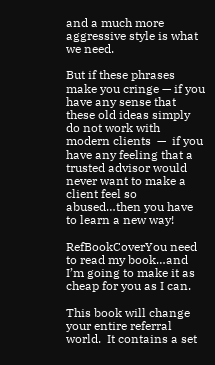and a much more aggressive style is what we need.

But if these phrases make you cringe — if you have any sense that these old ideas simply do not work with modern clients  —  if you have any feeling that a trusted advisor would never want to make a client feel so abused…then you have to learn a new way!

RefBookCoverYou need to read my book…and I’m going to make it as cheap for you as I can.

This book will change your entire referral world.  It contains a set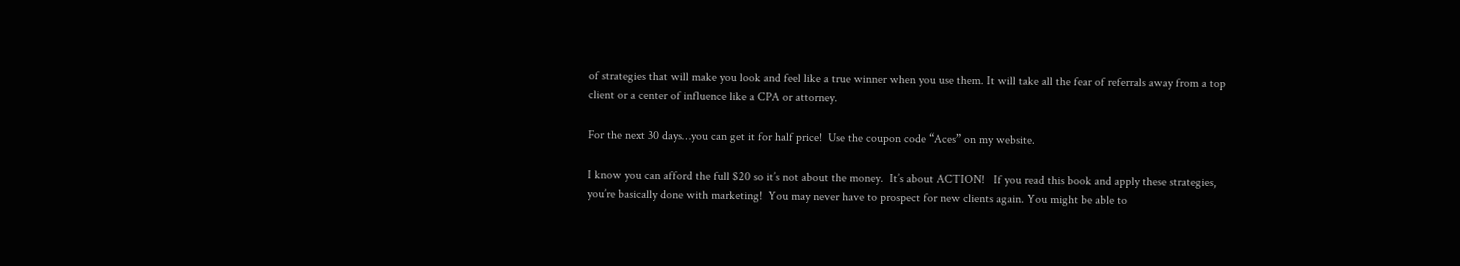of strategies that will make you look and feel like a true winner when you use them. It will take all the fear of referrals away from a top client or a center of influence like a CPA or attorney.

For the next 30 days…you can get it for half price!  Use the coupon code “Aces” on my website.

I know you can afford the full $20 so it’s not about the money.  It’s about ACTION!   If you read this book and apply these strategies, you’re basically done with marketing!  You may never have to prospect for new clients again. You might be able to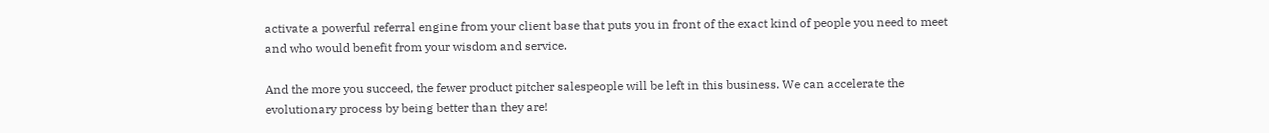activate a powerful referral engine from your client base that puts you in front of the exact kind of people you need to meet and who would benefit from your wisdom and service.

And the more you succeed, the fewer product pitcher salespeople will be left in this business. We can accelerate the evolutionary process by being better than they are!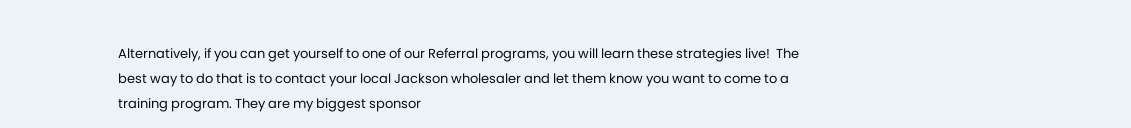Alternatively, if you can get yourself to one of our Referral programs, you will learn these strategies live!  The best way to do that is to contact your local Jackson wholesaler and let them know you want to come to a training program. They are my biggest sponsor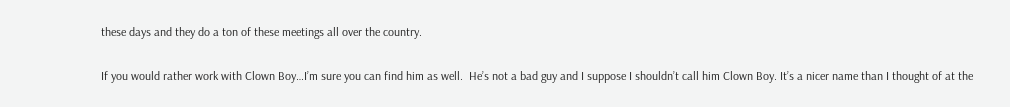these days and they do a ton of these meetings all over the country.

If you would rather work with Clown Boy…I’m sure you can find him as well.  He’s not a bad guy and I suppose I shouldn’t call him Clown Boy. It’s a nicer name than I thought of at the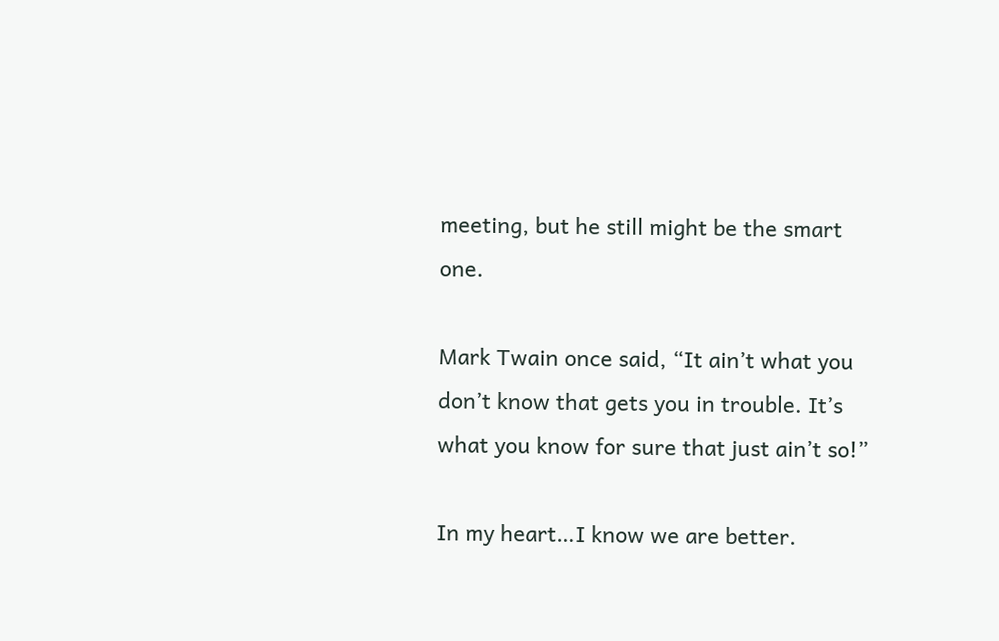meeting, but he still might be the smart one.

Mark Twain once said, “It ain’t what you don’t know that gets you in trouble. It’s what you know for sure that just ain’t so!”

In my heart…I know we are better.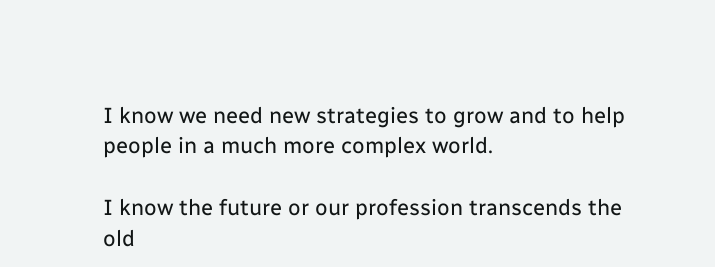I know we need new strategies to grow and to help people in a much more complex world.

I know the future or our profession transcends the old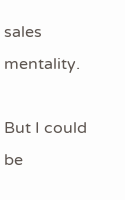sales mentality.

But I could be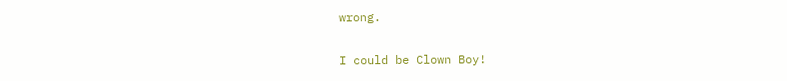wrong.

I could be Clown Boy!